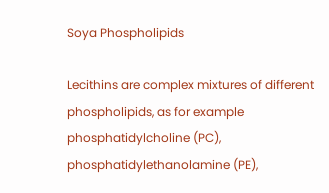Soya Phospholipids

Lecithins are complex mixtures of different phospholipids, as for example phosphatidylcholine (PC), phosphatidylethanolamine (PE),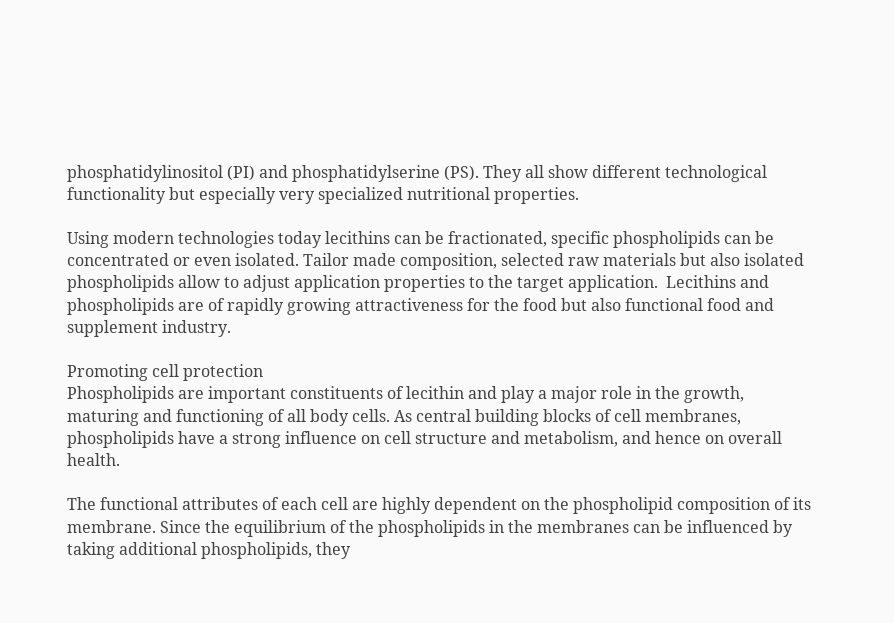phosphatidylinositol (PI) and phosphatidylserine (PS). They all show different technological functionality but especially very specialized nutritional properties.

Using modern technologies today lecithins can be fractionated, specific phospholipids can be concentrated or even isolated. Tailor made composition, selected raw materials but also isolated phospholipids allow to adjust application properties to the target application.  Lecithins and phospholipids are of rapidly growing attractiveness for the food but also functional food and supplement industry.

Promoting cell protection
Phospholipids are important constituents of lecithin and play a major role in the growth, maturing and functioning of all body cells. As central building blocks of cell membranes, phospholipids have a strong influence on cell structure and metabolism, and hence on overall health.

The functional attributes of each cell are highly dependent on the phospholipid composition of its membrane. Since the equilibrium of the phospholipids in the membranes can be influenced by taking additional phospholipids, they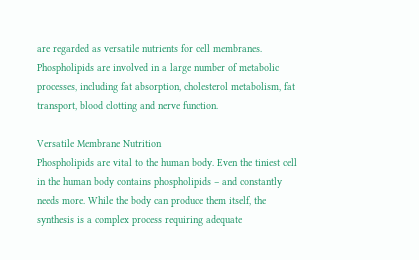are regarded as versatile nutrients for cell membranes. Phospholipids are involved in a large number of metabolic processes, including fat absorption, cholesterol metabolism, fat transport, blood clotting and nerve function.

Versatile Membrane Nutrition
Phospholipids are vital to the human body. Even the tiniest cell in the human body contains phospholipids – and constantly needs more. While the body can produce them itself, the synthesis is a complex process requiring adequate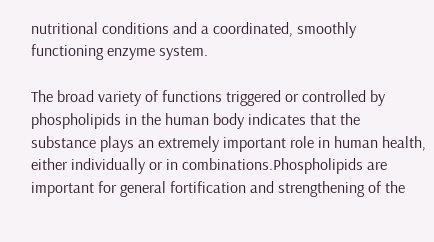nutritional conditions and a coordinated, smoothly functioning enzyme system.

The broad variety of functions triggered or controlled by phospholipids in the human body indicates that the substance plays an extremely important role in human health, either individually or in combinations.Phospholipids are important for general fortification and strengthening of the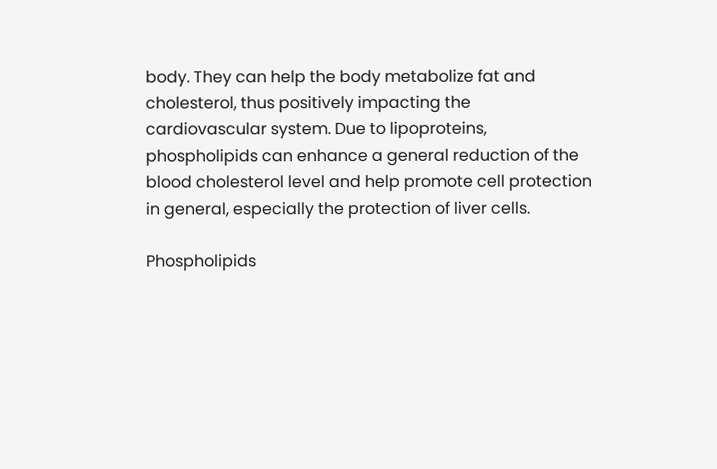body. They can help the body metabolize fat and cholesterol, thus positively impacting the cardiovascular system. Due to lipoproteins, phospholipids can enhance a general reduction of the blood cholesterol level and help promote cell protection in general, especially the protection of liver cells.

Phospholipids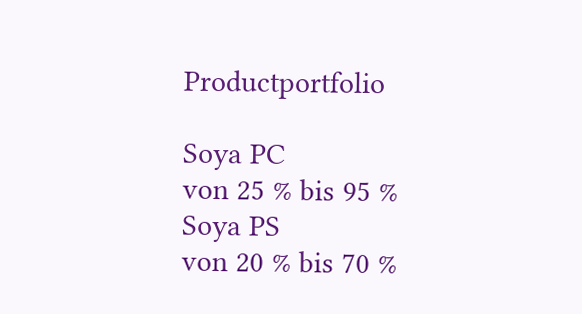Productportfolio

Soya PC
von 25 % bis 95 %
Soya PS
von 20 % bis 70 %